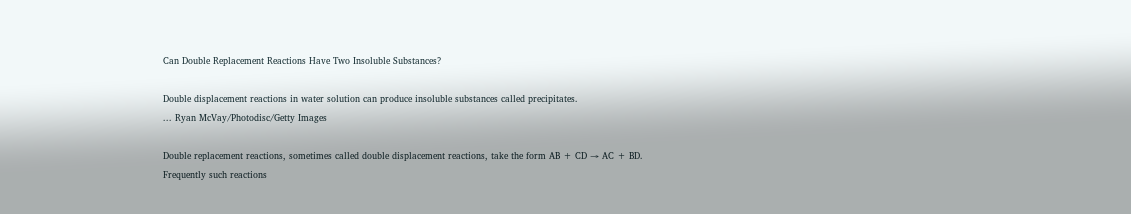Can Double Replacement Reactions Have Two Insoluble Substances?

Double displacement reactions in water solution can produce insoluble substances called precipitates.
... Ryan McVay/Photodisc/Getty Images

Double replacement reactions, sometimes called double displacement reactions, take the form AB + CD → AC + BD. Frequently such reactions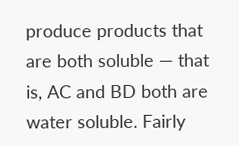produce products that are both soluble — that is, AC and BD both are water soluble. Fairly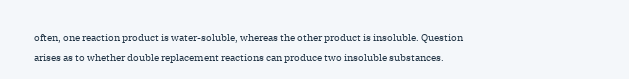often, one reaction product is water-soluble, whereas the other product is insoluble. Question arises as to whether double replacement reactions can produce two insoluble substances.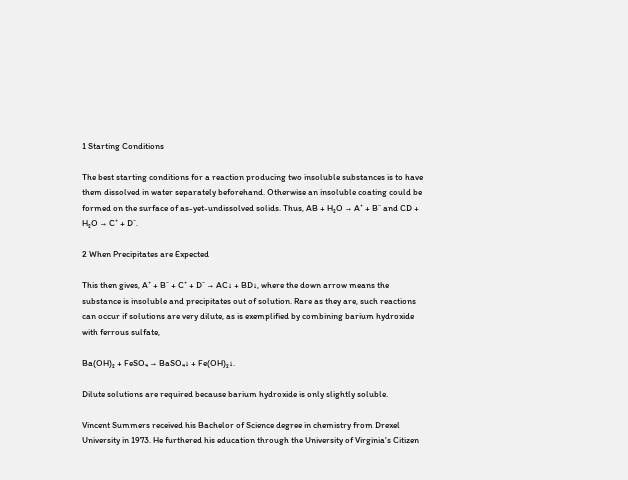1 Starting Conditions

The best starting conditions for a reaction producing two insoluble substances is to have them dissolved in water separately beforehand. Otherwise an insoluble coating could be formed on the surface of as-yet-undissolved solids. Thus, AB + H₂O → A⁺ + B⁻ and CD + H₂O → C⁺ + D⁻.

2 When Precipitates are Expected

This then gives, A⁺ + B⁻ + C⁺ + D⁻ → AC↓ + BD↓, where the down arrow means the substance is insoluble and precipitates out of solution. Rare as they are, such reactions can occur if solutions are very dilute, as is exemplified by combining barium hydroxide with ferrous sulfate,

Ba(OH)₂ + FeSO₄ → BaSO₄↓ + Fe(OH)₂↓.

Dilute solutions are required because barium hydroxide is only slightly soluble.

Vincent Summers received his Bachelor of Science degree in chemistry from Drexel University in 1973. He furthered his education through the University of Virginia's Citizen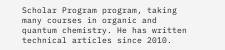Scholar Program program, taking many courses in organic and quantum chemistry. He has written technical articles since 2010.